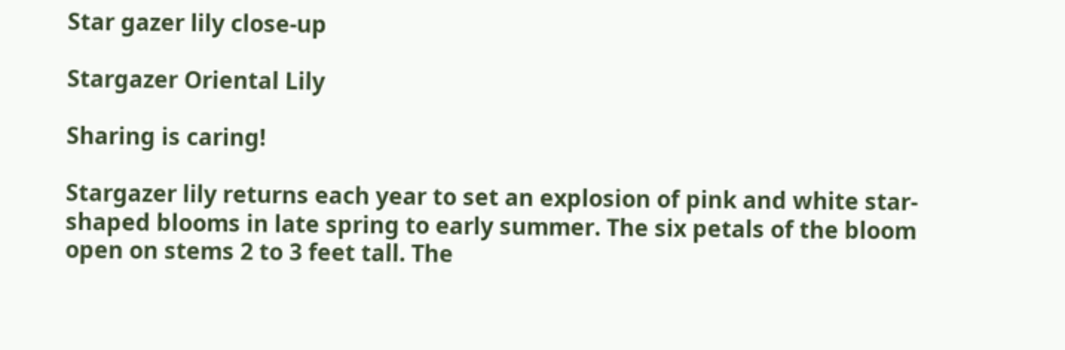Star gazer lily close-up

Stargazer Oriental Lily

Sharing is caring!

Stargazer lily returns each year to set an explosion of pink and white star-shaped blooms in late spring to early summer. The six petals of the bloom open on stems 2 to 3 feet tall. The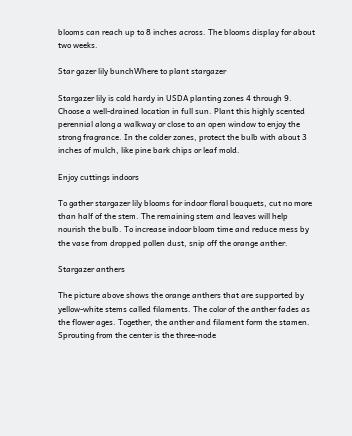blooms can reach up to 8 inches across. The blooms display for about two weeks.

Star gazer lily bunchWhere to plant stargazer

Stargazer lily is cold hardy in USDA planting zones 4 through 9. Choose a well-drained location in full sun. Plant this highly scented perennial along a walkway or close to an open window to enjoy the strong fragrance. In the colder zones, protect the bulb with about 3 inches of mulch, like pine bark chips or leaf mold.

Enjoy cuttings indoors

To gather stargazer lily blooms for indoor floral bouquets, cut no more than half of the stem. The remaining stem and leaves will help nourish the bulb. To increase indoor bloom time and reduce mess by the vase from dropped pollen dust, snip off the orange anther.

Stargazer anthers

The picture above shows the orange anthers that are supported by yellow-white stems called filaments. The color of the anther fades as the flower ages. Together, the anther and filament form the stamen. Sprouting from the center is the three-node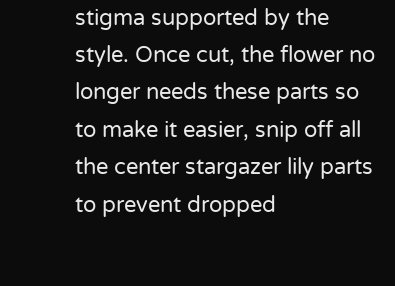stigma supported by the style. Once cut, the flower no longer needs these parts so to make it easier, snip off all the center stargazer lily parts to prevent dropped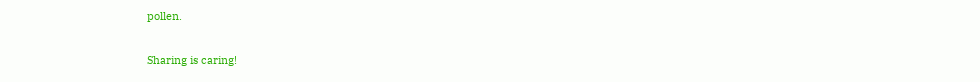pollen.

Sharing is caring!